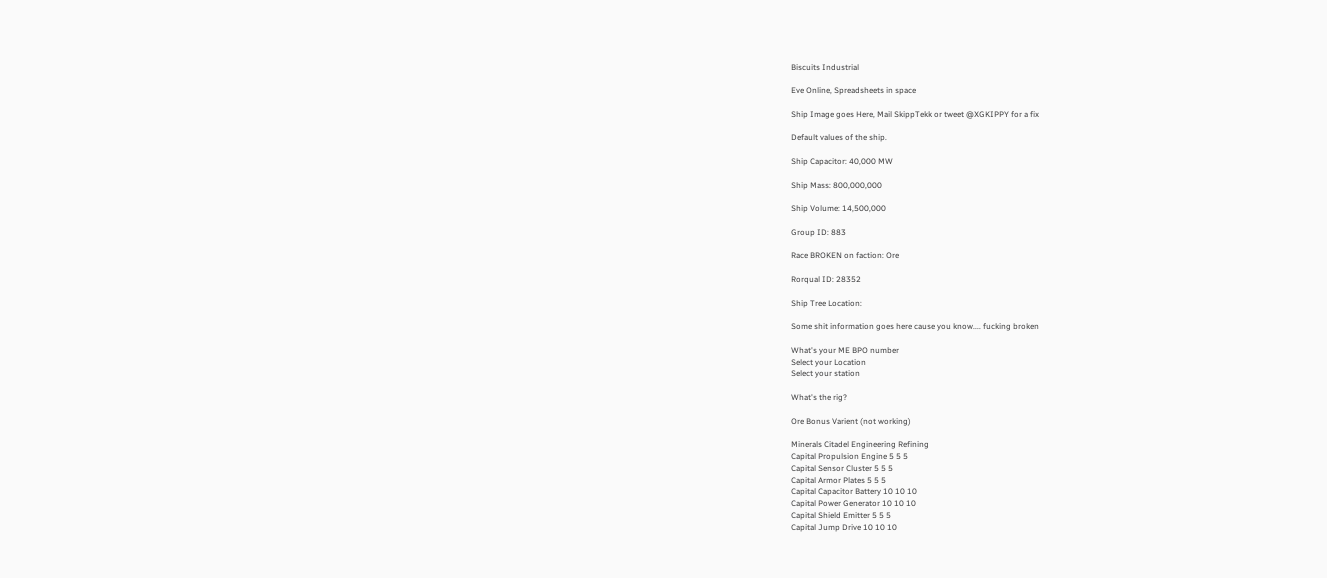Biscuits Industrial

Eve Online, Spreadsheets in space

Ship Image goes Here, Mail SkippTekk or tweet @XGKIPPY for a fix

Default values of the ship.

Ship Capacitor: 40,000 MW

Ship Mass: 800,000,000

Ship Volume: 14,500,000

Group ID: 883

Race BROKEN on faction: Ore

Rorqual ID: 28352

Ship Tree Location:

Some shit information goes here cause you know.... fucking broken

What's your ME BPO number
Select your Location
Select your station

What's the rig?

Ore Bonus Varient (not working)

Minerals Citadel Engineering Refining
Capital Propulsion Engine 5 5 5
Capital Sensor Cluster 5 5 5
Capital Armor Plates 5 5 5
Capital Capacitor Battery 10 10 10
Capital Power Generator 10 10 10
Capital Shield Emitter 5 5 5
Capital Jump Drive 10 10 10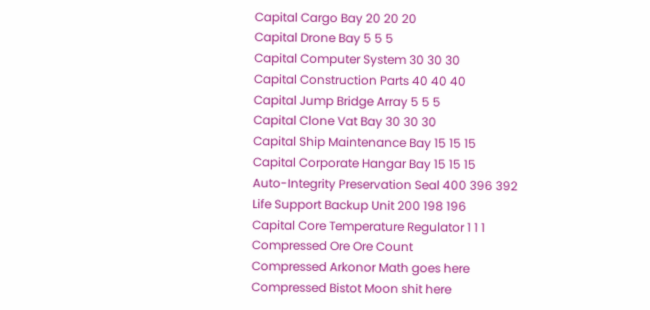Capital Cargo Bay 20 20 20
Capital Drone Bay 5 5 5
Capital Computer System 30 30 30
Capital Construction Parts 40 40 40
Capital Jump Bridge Array 5 5 5
Capital Clone Vat Bay 30 30 30
Capital Ship Maintenance Bay 15 15 15
Capital Corporate Hangar Bay 15 15 15
Auto-Integrity Preservation Seal 400 396 392
Life Support Backup Unit 200 198 196
Capital Core Temperature Regulator 1 1 1
Compressed Ore Ore Count
Compressed Arkonor Math goes here
Compressed Bistot Moon shit here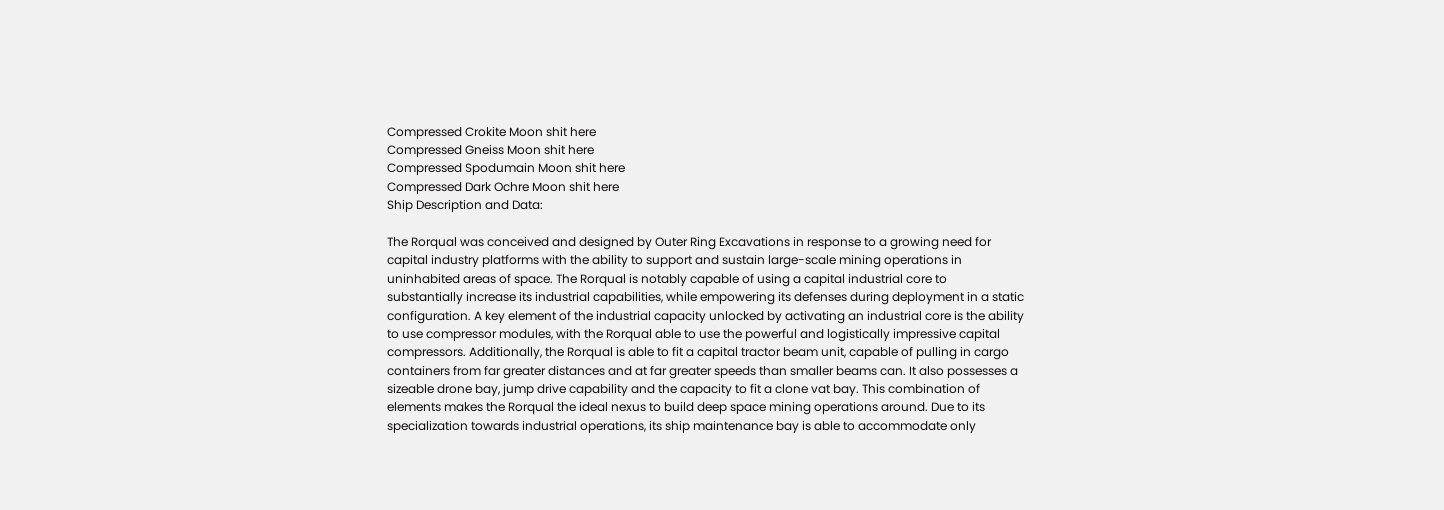Compressed Crokite Moon shit here
Compressed Gneiss Moon shit here
Compressed Spodumain Moon shit here
Compressed Dark Ochre Moon shit here
Ship Description and Data:

The Rorqual was conceived and designed by Outer Ring Excavations in response to a growing need for capital industry platforms with the ability to support and sustain large-scale mining operations in uninhabited areas of space. The Rorqual is notably capable of using a capital industrial core to substantially increase its industrial capabilities, while empowering its defenses during deployment in a static configuration. A key element of the industrial capacity unlocked by activating an industrial core is the ability to use compressor modules, with the Rorqual able to use the powerful and logistically impressive capital compressors. Additionally, the Rorqual is able to fit a capital tractor beam unit, capable of pulling in cargo containers from far greater distances and at far greater speeds than smaller beams can. It also possesses a sizeable drone bay, jump drive capability and the capacity to fit a clone vat bay. This combination of elements makes the Rorqual the ideal nexus to build deep space mining operations around. Due to its specialization towards industrial operations, its ship maintenance bay is able to accommodate only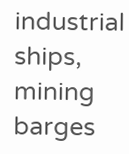industrial ships, mining barges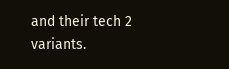and their tech 2 variants.